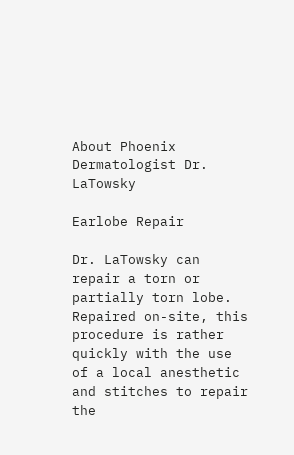About Phoenix Dermatologist Dr. LaTowsky

Earlobe Repair

Dr. LaTowsky can repair a torn or partially torn lobe. Repaired on-site, this procedure is rather quickly with the use of a local anesthetic and stitches to repair the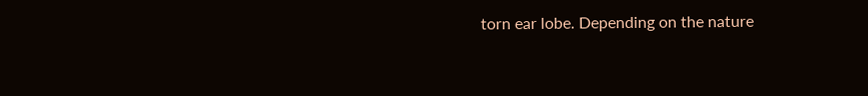torn ear lobe. Depending on the nature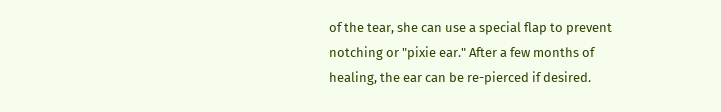of the tear, she can use a special flap to prevent notching or "pixie ear." After a few months of healing, the ear can be re-pierced if desired.